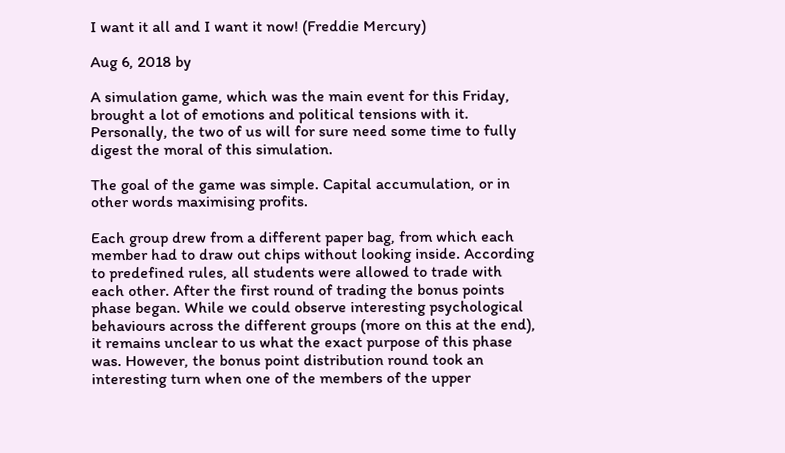I want it all and I want it now! (Freddie Mercury)

Aug 6, 2018 by

A simulation game, which was the main event for this Friday, brought a lot of emotions and political tensions with it. Personally, the two of us will for sure need some time to fully digest the moral of this simulation.

The goal of the game was simple. Capital accumulation, or in other words maximising profits.

Each group drew from a different paper bag, from which each member had to draw out chips without looking inside. According to predefined rules, all students were allowed to trade with each other. After the first round of trading the bonus points phase began. While we could observe interesting psychological behaviours across the different groups (more on this at the end), it remains unclear to us what the exact purpose of this phase was. However, the bonus point distribution round took an interesting turn when one of the members of the upper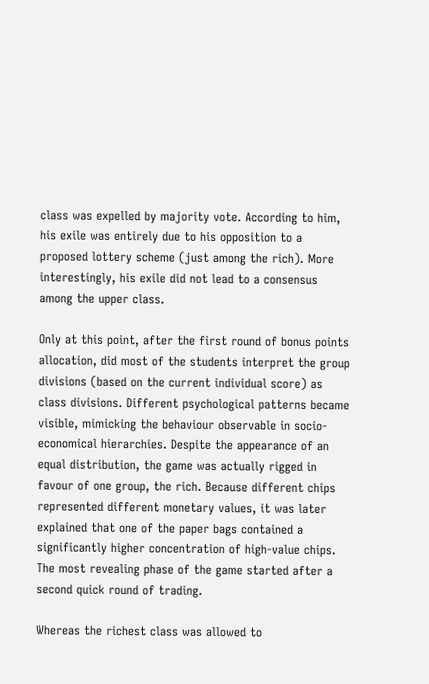class was expelled by majority vote. According to him, his exile was entirely due to his opposition to a proposed lottery scheme (just among the rich). More interestingly, his exile did not lead to a consensus among the upper class.

Only at this point, after the first round of bonus points allocation, did most of the students interpret the group divisions (based on the current individual score) as class divisions. Different psychological patterns became visible, mimicking the behaviour observable in socio-economical hierarchies. Despite the appearance of an equal distribution, the game was actually rigged in favour of one group, the rich. Because different chips represented different monetary values, it was later explained that one of the paper bags contained a significantly higher concentration of high-value chips. The most revealing phase of the game started after a second quick round of trading.

Whereas the richest class was allowed to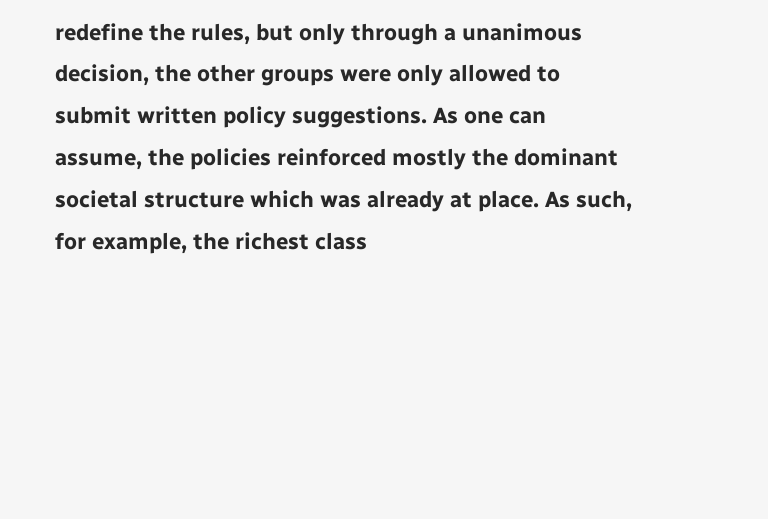redefine the rules, but only through a unanimous decision, the other groups were only allowed to submit written policy suggestions. As one can assume, the policies reinforced mostly the dominant societal structure which was already at place. As such, for example, the richest class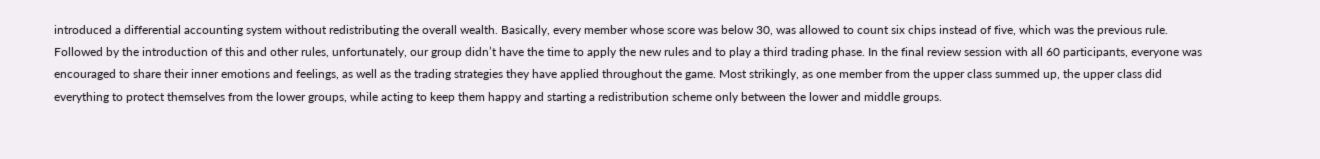introduced a differential accounting system without redistributing the overall wealth. Basically, every member whose score was below 30, was allowed to count six chips instead of five, which was the previous rule. Followed by the introduction of this and other rules, unfortunately, our group didn’t have the time to apply the new rules and to play a third trading phase. In the final review session with all 60 participants, everyone was encouraged to share their inner emotions and feelings, as well as the trading strategies they have applied throughout the game. Most strikingly, as one member from the upper class summed up, the upper class did everything to protect themselves from the lower groups, while acting to keep them happy and starting a redistribution scheme only between the lower and middle groups.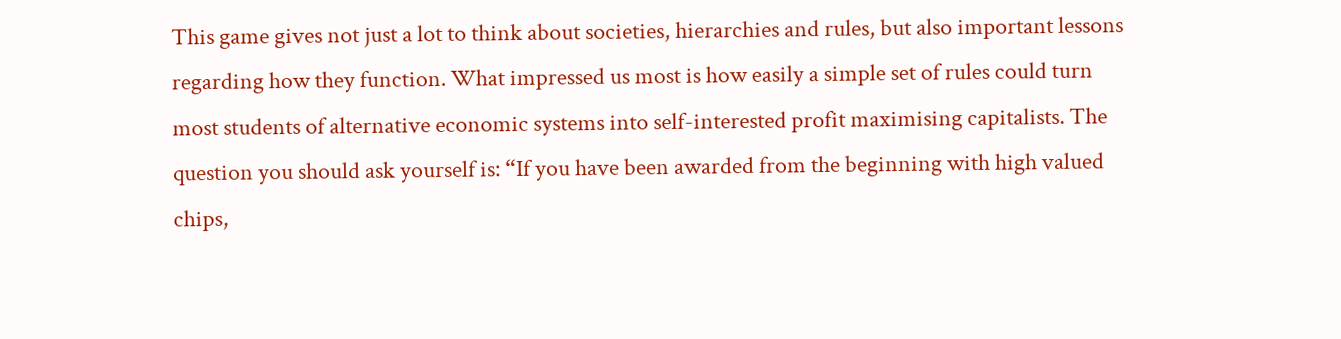This game gives not just a lot to think about societies, hierarchies and rules, but also important lessons regarding how they function. What impressed us most is how easily a simple set of rules could turn most students of alternative economic systems into self-interested profit maximising capitalists. The question you should ask yourself is: “If you have been awarded from the beginning with high valued chips,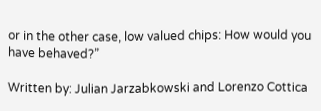or in the other case, low valued chips: How would you have behaved?”

Written by: Julian Jarzabkowski and Lorenzo Cottica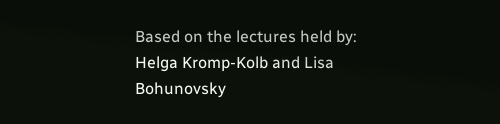Based on the lectures held by: Helga Kromp-Kolb and Lisa Bohunovsky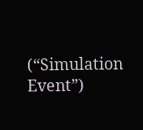(“Simulation Event”)